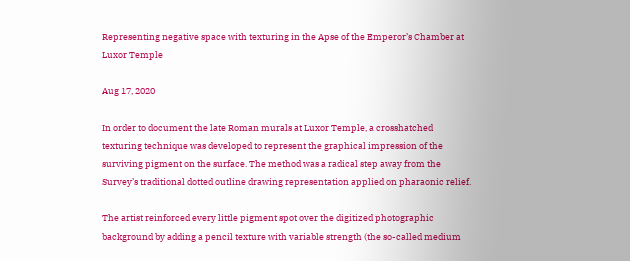Representing negative space with texturing in the Apse of the Emperor’s Chamber at Luxor Temple

Aug 17, 2020

In order to document the late Roman murals at Luxor Temple, a crosshatched texturing technique was developed to represent the graphical impression of the surviving pigment on the surface. The method was a radical step away from the Survey’s traditional dotted outline drawing representation applied on pharaonic relief.

The artist reinforced every little pigment spot over the digitized photographic background by adding a pencil texture with variable strength (the so-called medium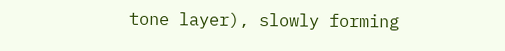tone layer), slowly forming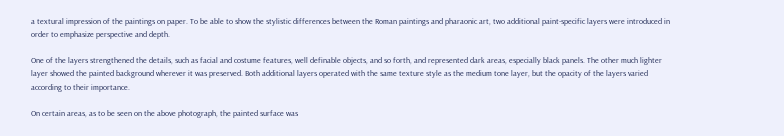a textural impression of the paintings on paper. To be able to show the stylistic differences between the Roman paintings and pharaonic art, two additional paint-specific layers were introduced in order to emphasize perspective and depth.

One of the layers strengthened the details, such as facial and costume features, well definable objects, and so forth, and represented dark areas, especially black panels. The other much lighter layer showed the painted background wherever it was preserved. Both additional layers operated with the same texture style as the medium tone layer, but the opacity of the layers varied according to their importance.

On certain areas, as to be seen on the above photograph, the painted surface was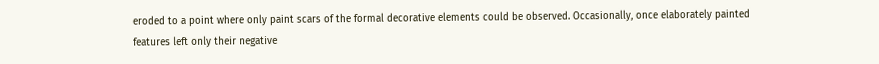eroded to a point where only paint scars of the formal decorative elements could be observed. Occasionally, once elaborately painted features left only their negative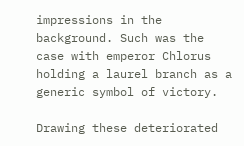impressions in the background. Such was the case with emperor Chlorus holding a laurel branch as a generic symbol of victory.

Drawing these deteriorated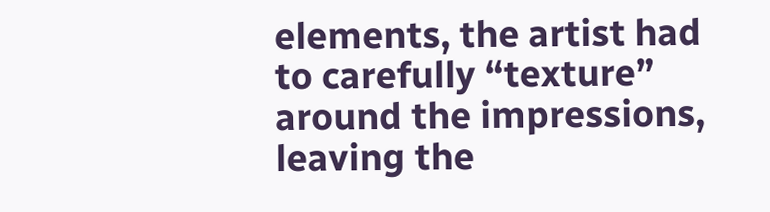elements, the artist had to carefully “texture” around the impressions, leaving the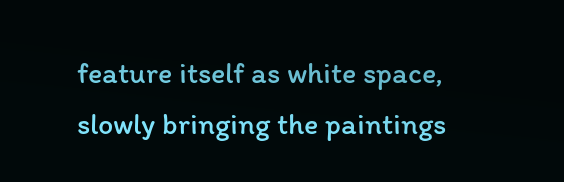feature itself as white space, slowly bringing the paintings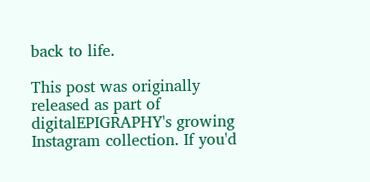back to life.

This post was originally released as part of digitalEPIGRAPHY's growing Instagram collection. If you'd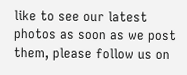like to see our latest photos as soon as we post them, please follow us on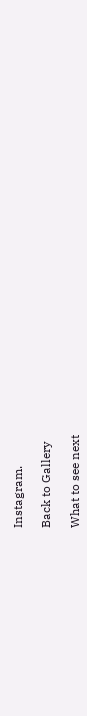Instagram.

Back to Gallery

What to see next